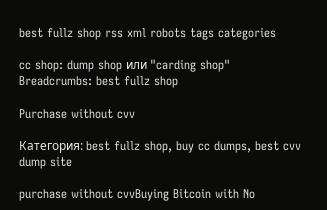best fullz shop rss xml robots tags categories

cc shop: dump shop или "carding shop"
Breadcrumbs: best fullz shop

Purchase without cvv

Категория: best fullz shop, buy cc dumps, best cvv dump site

purchase without cvvBuying Bitcoin with No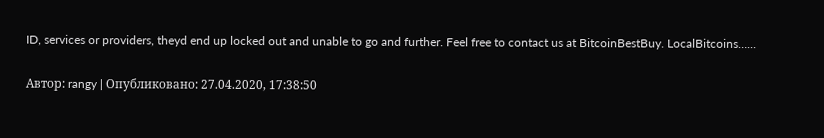ID, services or providers, theyd end up locked out and unable to go and further. Feel free to contact us at BitcoinBestBuy. LocalBitcoins…...

Автор: rangy | Опубликовано: 27.04.2020, 17:38:50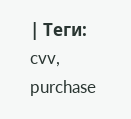| Теги: cvv, purchase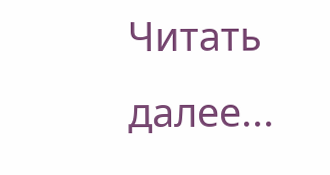Читать далее...